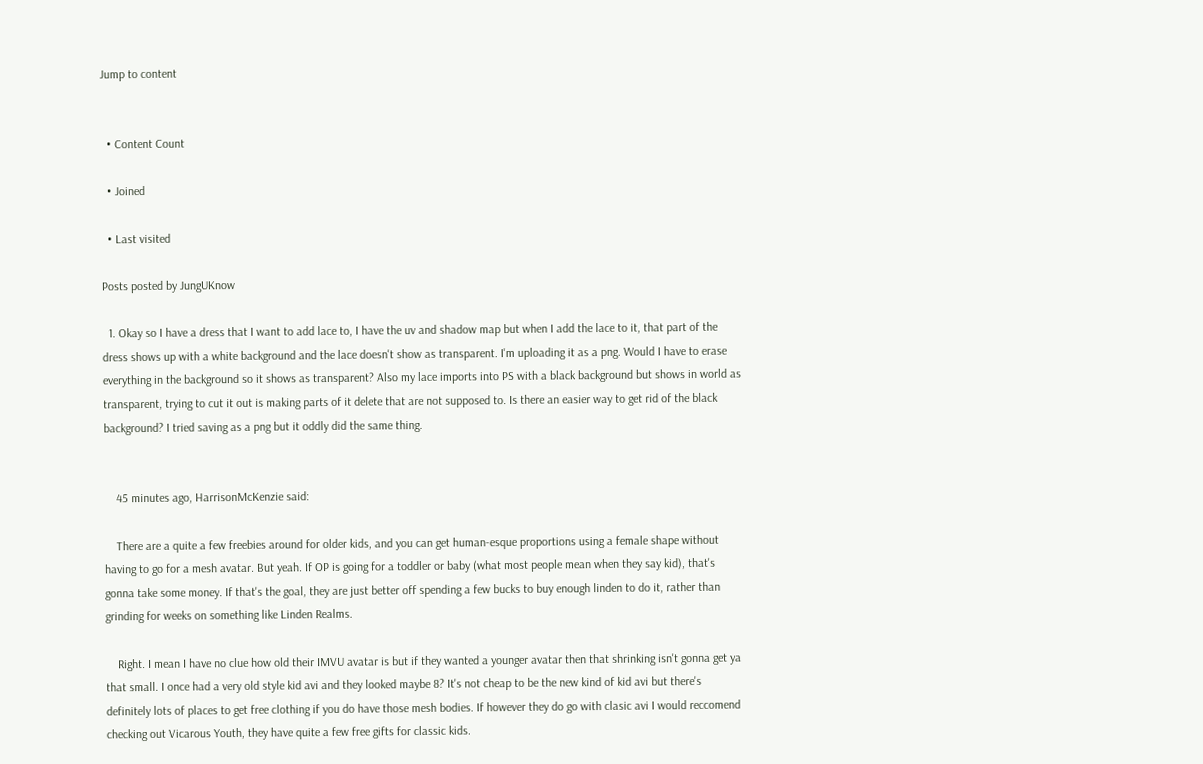Jump to content


  • Content Count

  • Joined

  • Last visited

Posts posted by JungUKnow

  1. Okay so I have a dress that I want to add lace to, I have the uv and shadow map but when I add the lace to it, that part of the dress shows up with a white background and the lace doesn't show as transparent. I'm uploading it as a png. Would I have to erase everything in the background so it shows as transparent? Also my lace imports into PS with a black background but shows in world as transparent, trying to cut it out is making parts of it delete that are not supposed to. Is there an easier way to get rid of the black background? I tried saving as a png but it oddly did the same thing.


    45 minutes ago, HarrisonMcKenzie said:

    There are a quite a few freebies around for older kids, and you can get human-esque proportions using a female shape without having to go for a mesh avatar. But yeah. If OP is going for a toddler or baby (what most people mean when they say kid), that's gonna take some money. If that's the goal, they are just better off spending a few bucks to buy enough linden to do it, rather than grinding for weeks on something like Linden Realms.

    Right. I mean I have no clue how old their IMVU avatar is but if they wanted a younger avatar then that shrinking isn't gonna get ya that small. I once had a very old style kid avi and they looked maybe 8? It's not cheap to be the new kind of kid avi but there's definitely lots of places to get free clothing if you do have those mesh bodies. If however they do go with clasic avi I would reccomend checking out Vicarous Youth, they have quite a few free gifts for classic kids.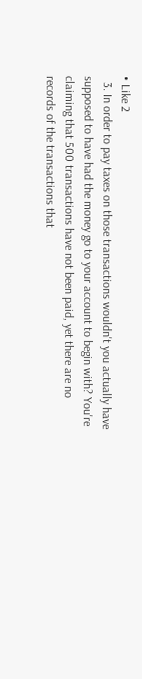• Like 2
  3. In order to pay taxes on those transactions wouldn't you actually have supposed to have had the money go to your account to begin with? You're claiming that 500 transactions have not been paid, yet there are no records of the transactions that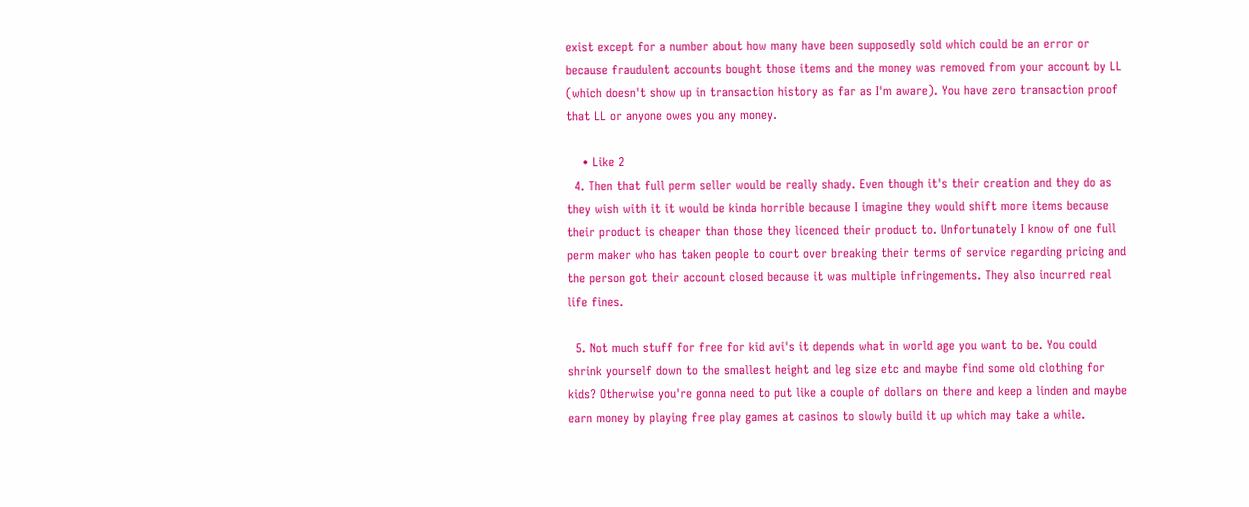exist except for a number about how many have been supposedly sold which could be an error or because fraudulent accounts bought those items and the money was removed from your account by LL (which doesn't show up in transaction history as far as I'm aware). You have zero transaction proof that LL or anyone owes you any money.

    • Like 2
  4. Then that full perm seller would be really shady. Even though it's their creation and they do as they wish with it it would be kinda horrible because I imagine they would shift more items because their product is cheaper than those they licenced their product to. Unfortunately I know of one full perm maker who has taken people to court over breaking their terms of service regarding pricing and the person got their account closed because it was multiple infringements. They also incurred real life fines.

  5. Not much stuff for free for kid avi's it depends what in world age you want to be. You could shrink yourself down to the smallest height and leg size etc and maybe find some old clothing for kids? Otherwise you're gonna need to put like a couple of dollars on there and keep a linden and maybe earn money by playing free play games at casinos to slowly build it up which may take a while.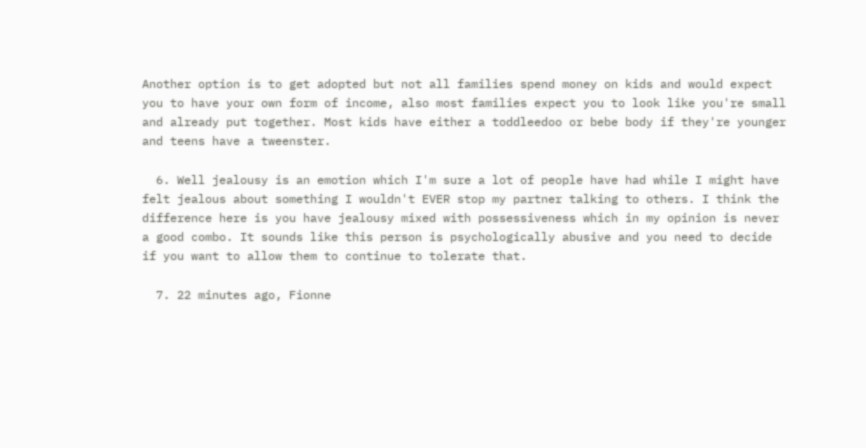Another option is to get adopted but not all families spend money on kids and would expect you to have your own form of income, also most families expect you to look like you're small and already put together. Most kids have either a toddleedoo or bebe body if they're younger and teens have a tweenster.

  6. Well jealousy is an emotion which I'm sure a lot of people have had while I might have felt jealous about something I wouldn't EVER stop my partner talking to others. I think the difference here is you have jealousy mixed with possessiveness which in my opinion is never a good combo. It sounds like this person is psychologically abusive and you need to decide if you want to allow them to continue to tolerate that.

  7. 22 minutes ago, Fionne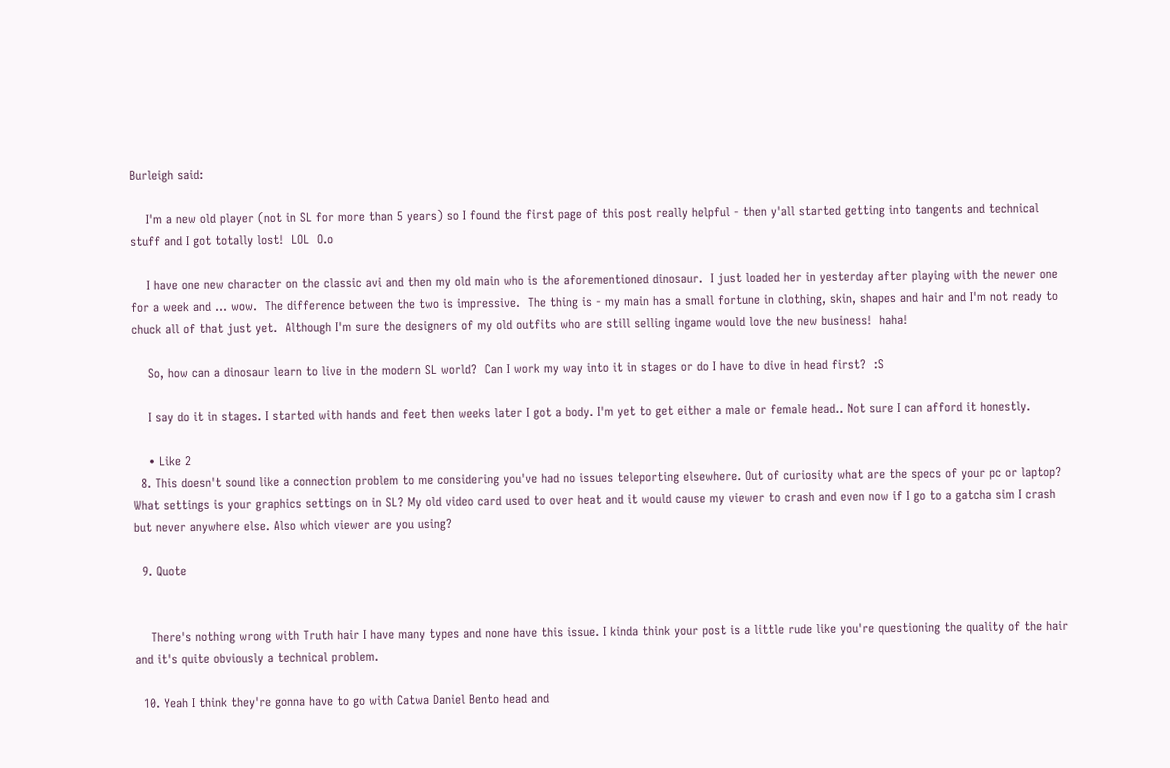Burleigh said:

    I'm a new old player (not in SL for more than 5 years) so I found the first page of this post really helpful - then y'all started getting into tangents and technical stuff and I got totally lost!  LOL  O.o

    I have one new character on the classic avi and then my old main who is the aforementioned dinosaur.  I just loaded her in yesterday after playing with the newer one for a week and ... wow.  The difference between the two is impressive.  The thing is - my main has a small fortune in clothing, skin, shapes and hair and I'm not ready to chuck all of that just yet.  Although I'm sure the designers of my old outfits who are still selling ingame would love the new business!  haha!

    So, how can a dinosaur learn to live in the modern SL world?  Can I work my way into it in stages or do I have to dive in head first?  :S

    I say do it in stages. I started with hands and feet then weeks later I got a body. I'm yet to get either a male or female head.. Not sure I can afford it honestly.

    • Like 2
  8. This doesn't sound like a connection problem to me considering you've had no issues teleporting elsewhere. Out of curiosity what are the specs of your pc or laptop? What settings is your graphics settings on in SL? My old video card used to over heat and it would cause my viewer to crash and even now if I go to a gatcha sim I crash but never anywhere else. Also which viewer are you using?

  9. Quote


    There's nothing wrong with Truth hair I have many types and none have this issue. I kinda think your post is a little rude like you're questioning the quality of the hair and it's quite obviously a technical problem.

  10. Yeah I think they're gonna have to go with Catwa Daniel Bento head and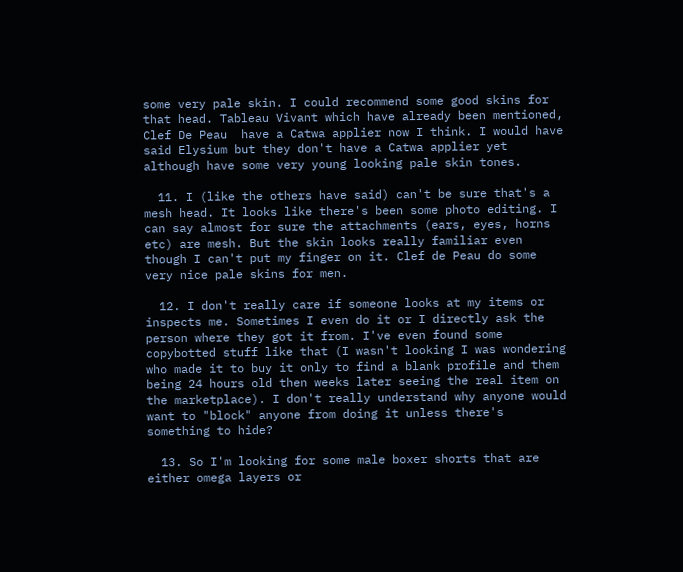some very pale skin. I could recommend some good skins for that head. Tableau Vivant which have already been mentioned, Clef De Peau  have a Catwa applier now I think. I would have said Elysium but they don't have a Catwa applier yet although have some very young looking pale skin tones.

  11. I (like the others have said) can't be sure that's a mesh head. It looks like there's been some photo editing. I can say almost for sure the attachments (ears, eyes, horns etc) are mesh. But the skin looks really familiar even though I can't put my finger on it. Clef de Peau do some very nice pale skins for men.

  12. I don't really care if someone looks at my items or inspects me. Sometimes I even do it or I directly ask the person where they got it from. I've even found some copybotted stuff like that (I wasn't looking I was wondering who made it to buy it only to find a blank profile and them being 24 hours old then weeks later seeing the real item on the marketplace). I don't really understand why anyone would want to "block" anyone from doing it unless there's something to hide?

  13. So I'm looking for some male boxer shorts that are either omega layers or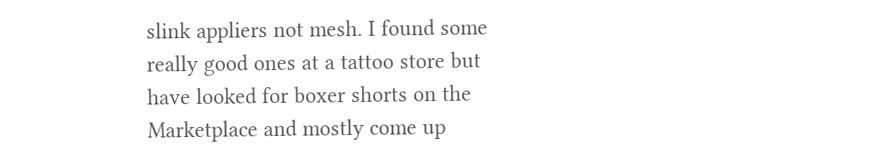slink appliers not mesh. I found some really good ones at a tattoo store but have looked for boxer shorts on the Marketplace and mostly come up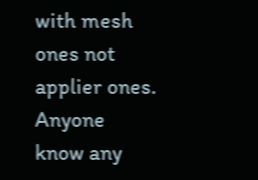with mesh ones not applier ones. Anyone know any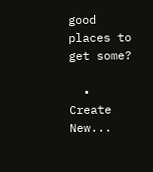good places to get some?

  • Create New...